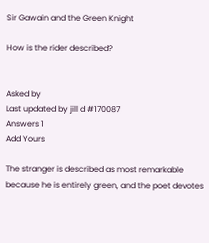Sir Gawain and the Green Knight

How is the rider described?


Asked by
Last updated by jill d #170087
Answers 1
Add Yours

The stranger is described as most remarkable because he is entirely green, and the poet devotes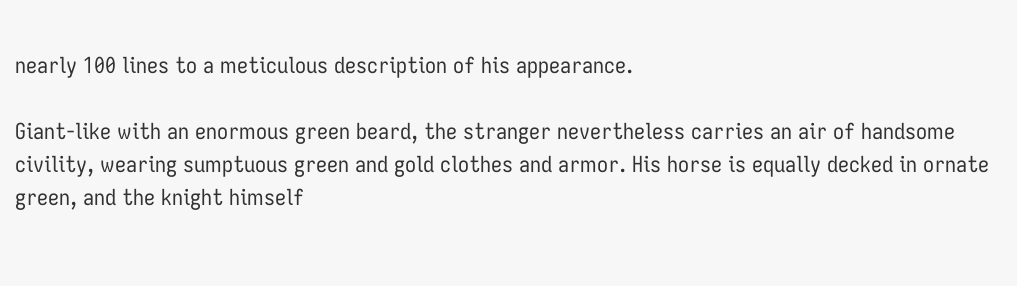nearly 100 lines to a meticulous description of his appearance.

Giant-like with an enormous green beard, the stranger nevertheless carries an air of handsome civility, wearing sumptuous green and gold clothes and armor. His horse is equally decked in ornate green, and the knight himself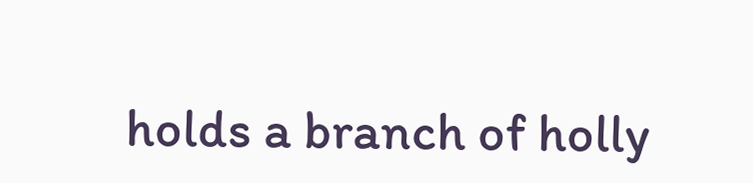holds a branch of holly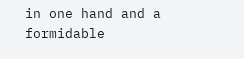in one hand and a formidable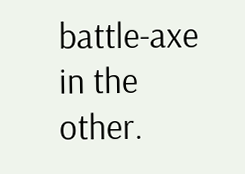battle-axe in the other.